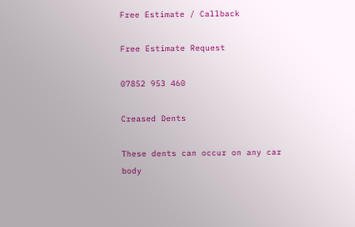Free Estimate / Callback

Free Estimate Request

07852 953 460

Creased Dents

These dents can occur on any car body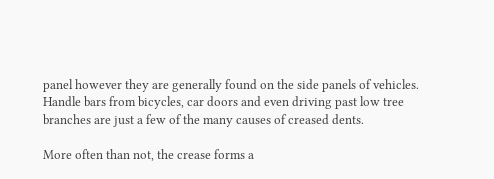panel however they are generally found on the side panels of vehicles. Handle bars from bicycles, car doors and even driving past low tree branches are just a few of the many causes of creased dents.

More often than not, the crease forms a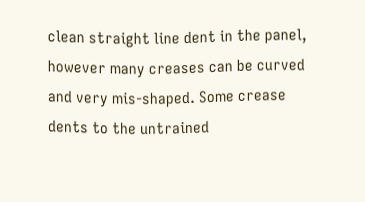clean straight line dent in the panel, however many creases can be curved and very mis-shaped. Some crease dents to the untrained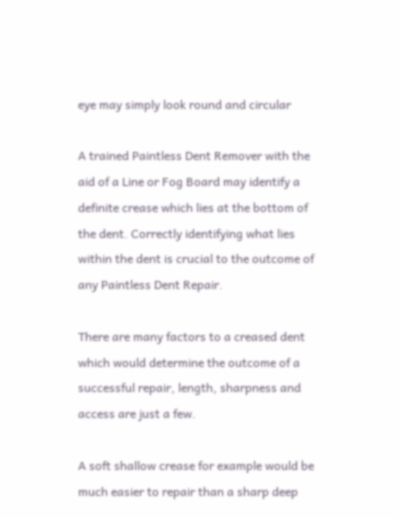eye may simply look round and circular

A trained Paintless Dent Remover with the aid of a Line or Fog Board may identify a definite crease which lies at the bottom of the dent. Correctly identifying what lies within the dent is crucial to the outcome of any Paintless Dent Repair.

There are many factors to a creased dent which would determine the outcome of a successful repair, length, sharpness and access are just a few.

A soft shallow crease for example would be much easier to repair than a sharp deep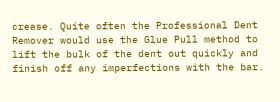crease. Quite often the Professional Dent Remover would use the Glue Pull method to lift the bulk of the dent out quickly and finish off any imperfections with the bar.